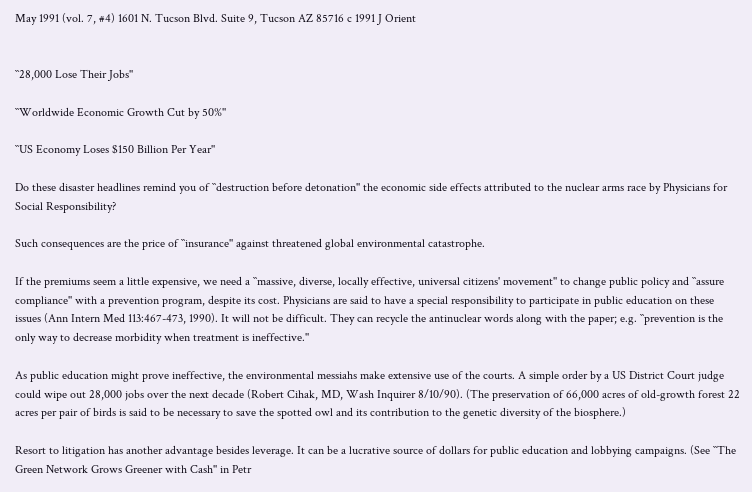May 1991 (vol. 7, #4) 1601 N. Tucson Blvd. Suite 9, Tucson AZ 85716 c 1991 J Orient


``28,000 Lose Their Jobs''

``Worldwide Economic Growth Cut by 50%''

``US Economy Loses $150 Billion Per Year''

Do these disaster headlines remind you of ``destruction before detonation'' the economic side effects attributed to the nuclear arms race by Physicians for Social Responsibility?

Such consequences are the price of ``insurance'' against threatened global environmental catastrophe.

If the premiums seem a little expensive, we need a ``massive, diverse, locally effective, universal citizens' movement'' to change public policy and ``assure compliance'' with a prevention program, despite its cost. Physicians are said to have a special responsibility to participate in public education on these issues (Ann Intern Med 113:467-473, 1990). It will not be difficult. They can recycle the antinuclear words along with the paper; e.g. ``prevention is the only way to decrease morbidity when treatment is ineffective.''

As public education might prove ineffective, the environmental messiahs make extensive use of the courts. A simple order by a US District Court judge could wipe out 28,000 jobs over the next decade (Robert Cihak, MD, Wash Inquirer 8/10/90). (The preservation of 66,000 acres of old-growth forest 22 acres per pair of birds is said to be necessary to save the spotted owl and its contribution to the genetic diversity of the biosphere.)

Resort to litigation has another advantage besides leverage. It can be a lucrative source of dollars for public education and lobbying campaigns. (See ``The Green Network Grows Greener with Cash'' in Petr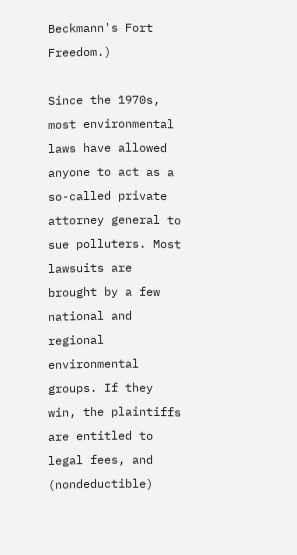Beckmann's Fort Freedom.)

Since the 1970s, most environmental laws have allowed anyone to act as a so-called private attorney general to sue polluters. Most lawsuits are brought by a few national and regional environmental groups. If they win, the plaintiffs are entitled to legal fees, and (nondeductible)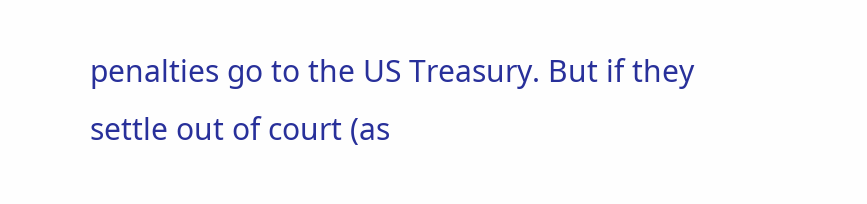penalties go to the US Treasury. But if they settle out of court (as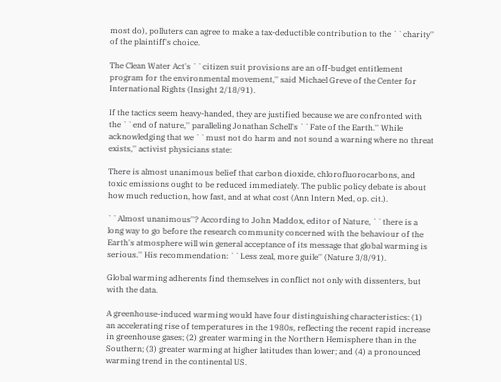most do), polluters can agree to make a tax-deductible contribution to the ``charity'' of the plaintiff's choice.

The Clean Water Act's ``citizen suit provisions are an off-budget entitlement program for the environmental movement,'' said Michael Greve of the Center for International Rights (Insight 2/18/91).

If the tactics seem heavy-handed, they are justified because we are confronted with the ``end of nature,'' paralleling Jonathan Schell's ``Fate of the Earth.'' While acknowledging that we ``must not do harm and not sound a warning where no threat exists,'' activist physicians state:

There is almost unanimous belief that carbon dioxide, chlorofluorocarbons, and toxic emissions ought to be reduced immediately. The public policy debate is about how much reduction, how fast, and at what cost (Ann Intern Med, op. cit.).

``Almost unanimous''? According to John Maddox, editor of Nature, ``there is a long way to go before the research community concerned with the behaviour of the Earth's atmosphere will win general acceptance of its message that global warming is serious.'' His recommendation: ``Less zeal, more guile'' (Nature 3/8/91).

Global warming adherents find themselves in conflict not only with dissenters, but with the data.

A greenhouse-induced warming would have four distinguishing characteristics: (1) an accelerating rise of temperatures in the 1980s, reflecting the recent rapid increase in greenhouse gases; (2) greater warming in the Northern Hemisphere than in the Southern; (3) greater warming at higher latitudes than lower; and (4) a pronounced warming trend in the continental US.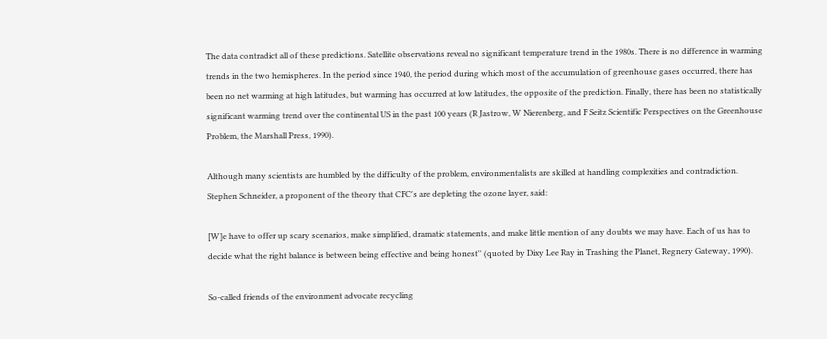The data contradict all of these predictions. Satellite observations reveal no significant temperature trend in the 1980s. There is no difference in warming trends in the two hemispheres. In the period since 1940, the period during which most of the accumulation of greenhouse gases occurred, there has been no net warming at high latitudes, but warming has occurred at low latitudes, the opposite of the prediction. Finally, there has been no statistically significant warming trend over the continental US in the past 100 years (R Jastrow, W Nierenberg, and F Seitz Scientific Perspectives on the Greenhouse Problem, the Marshall Press, 1990).

Although many scientists are humbled by the difficulty of the problem, environmentalists are skilled at handling complexities and contradiction. Stephen Schneider, a proponent of the theory that CFC's are depleting the ozone layer, said:

[W]e have to offer up scary scenarios, make simplified, dramatic statements, and make little mention of any doubts we may have. Each of us has to decide what the right balance is between being effective and being honest'' (quoted by Dixy Lee Ray in Trashing the Planet, Regnery Gateway, 1990).

So-called friends of the environment advocate recycling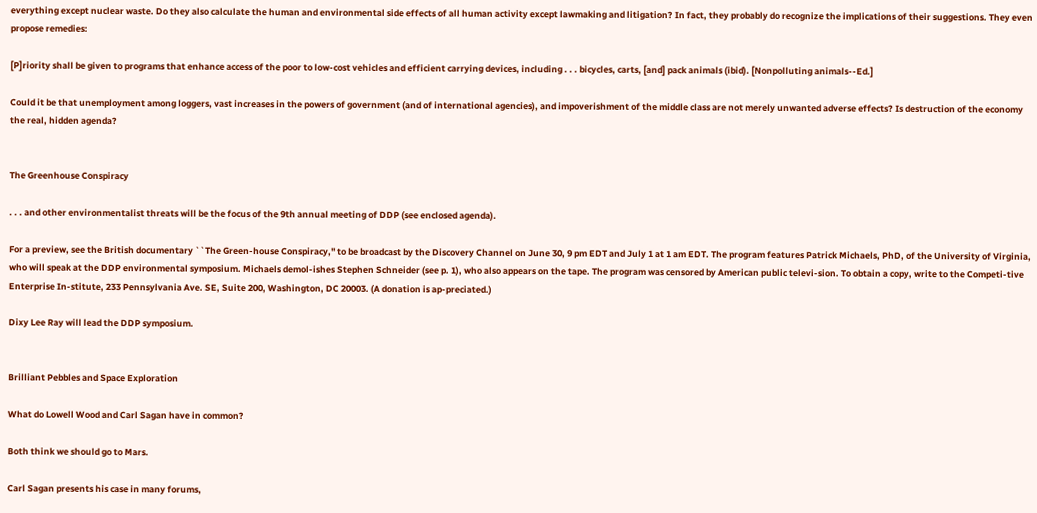everything except nuclear waste. Do they also calculate the human and environmental side effects of all human activity except lawmaking and litigation? In fact, they probably do recognize the implications of their suggestions. They even propose remedies:

[P]riority shall be given to programs that enhance access of the poor to low-cost vehicles and efficient carrying devices, including . . . bicycles, carts, [and] pack animals (ibid). [Nonpolluting animals--Ed.]

Could it be that unemployment among loggers, vast increases in the powers of government (and of international agencies), and impoverishment of the middle class are not merely unwanted adverse effects? Is destruction of the economy the real, hidden agenda?


The Greenhouse Conspiracy

. . . and other environmentalist threats will be the focus of the 9th annual meeting of DDP (see enclosed agenda).

For a preview, see the British documentary ``The Green-house Conspiracy,'' to be broadcast by the Discovery Channel on June 30, 9 pm EDT and July 1 at 1 am EDT. The program features Patrick Michaels, PhD, of the University of Virginia, who will speak at the DDP environmental symposium. Michaels demol-ishes Stephen Schneider (see p. 1), who also appears on the tape. The program was censored by American public televi-sion. To obtain a copy, write to the Competi-tive Enterprise In-stitute, 233 Pennsylvania Ave. SE, Suite 200, Washington, DC 20003. (A donation is ap-preciated.)

Dixy Lee Ray will lead the DDP symposium.


Brilliant Pebbles and Space Exploration

What do Lowell Wood and Carl Sagan have in common?

Both think we should go to Mars.

Carl Sagan presents his case in many forums,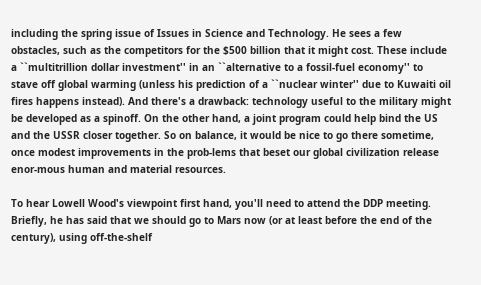including the spring issue of Issues in Science and Technology. He sees a few obstacles, such as the competitors for the $500 billion that it might cost. These include a ``multitrillion dollar investment'' in an ``alternative to a fossil-fuel economy'' to stave off global warming (unless his prediction of a ``nuclear winter'' due to Kuwaiti oil fires happens instead). And there's a drawback: technology useful to the military might be developed as a spinoff. On the other hand, a joint program could help bind the US and the USSR closer together. So on balance, it would be nice to go there sometime, once modest improvements in the prob-lems that beset our global civilization release enor-mous human and material resources.

To hear Lowell Wood's viewpoint first hand, you'll need to attend the DDP meeting. Briefly, he has said that we should go to Mars now (or at least before the end of the century), using off-the-shelf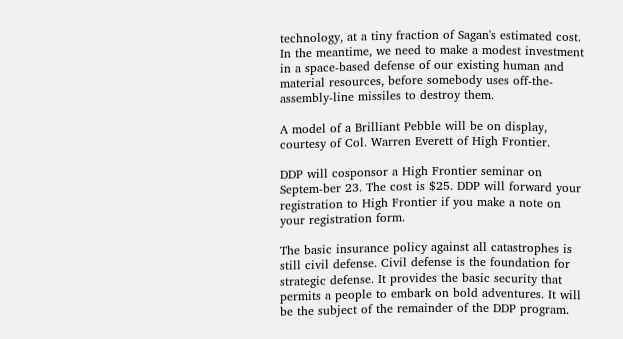technology, at a tiny fraction of Sagan's estimated cost. In the meantime, we need to make a modest investment in a space-based defense of our existing human and material resources, before somebody uses off-the-assembly-line missiles to destroy them.

A model of a Brilliant Pebble will be on display, courtesy of Col. Warren Everett of High Frontier.

DDP will cosponsor a High Frontier seminar on Septem-ber 23. The cost is $25. DDP will forward your registration to High Frontier if you make a note on your registration form.

The basic insurance policy against all catastrophes is still civil defense. Civil defense is the foundation for strategic defense. It provides the basic security that permits a people to embark on bold adventures. It will be the subject of the remainder of the DDP program.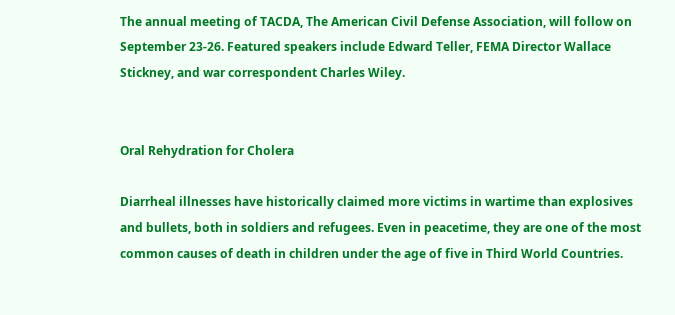The annual meeting of TACDA, The American Civil Defense Association, will follow on September 23-26. Featured speakers include Edward Teller, FEMA Director Wallace Stickney, and war correspondent Charles Wiley.


Oral Rehydration for Cholera

Diarrheal illnesses have historically claimed more victims in wartime than explosives and bullets, both in soldiers and refugees. Even in peacetime, they are one of the most common causes of death in children under the age of five in Third World Countries.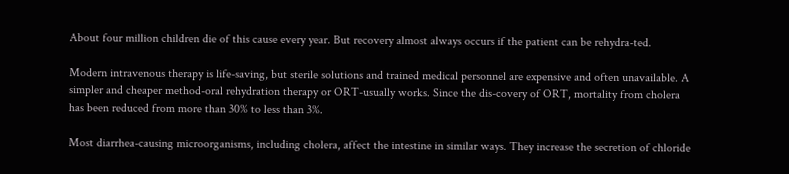About four million children die of this cause every year. But recovery almost always occurs if the patient can be rehydra-ted.

Modern intravenous therapy is life-saving, but sterile solutions and trained medical personnel are expensive and often unavailable. A simpler and cheaper method-oral rehydration therapy or ORT-usually works. Since the dis-covery of ORT, mortality from cholera has been reduced from more than 30% to less than 3%.

Most diarrhea-causing microorganisms, including cholera, affect the intestine in similar ways. They increase the secretion of chloride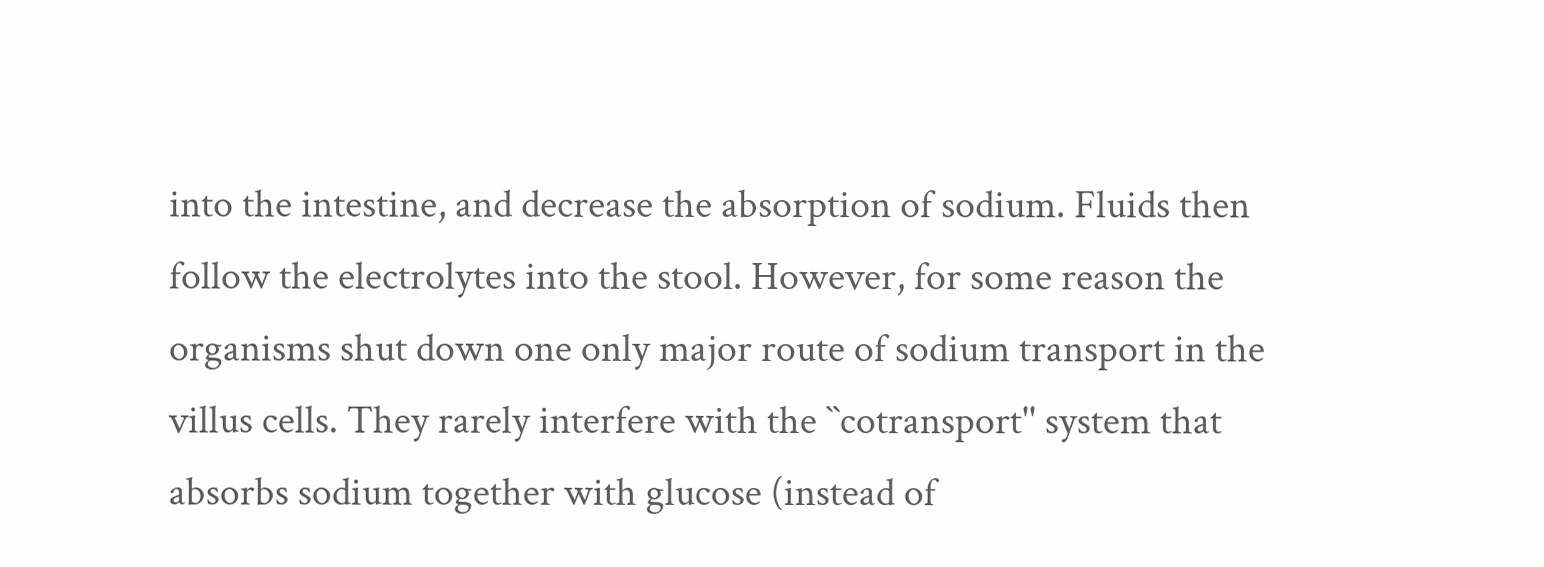into the intestine, and decrease the absorption of sodium. Fluids then follow the electrolytes into the stool. However, for some reason the organisms shut down one only major route of sodium transport in the villus cells. They rarely interfere with the ``cotransport'' system that absorbs sodium together with glucose (instead of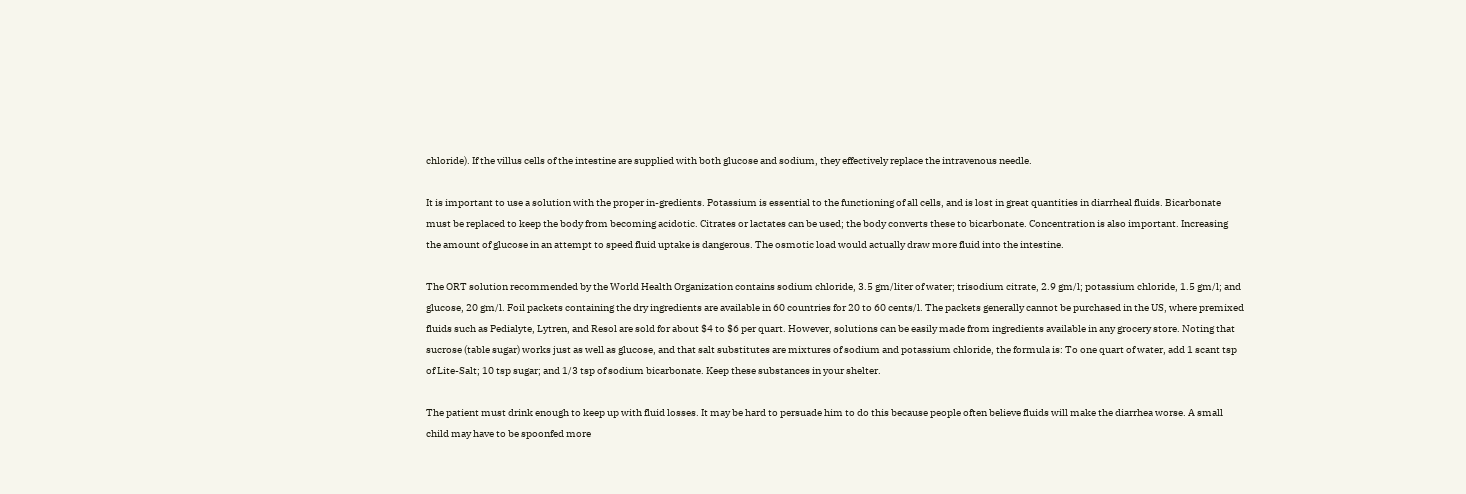chloride). If the villus cells of the intestine are supplied with both glucose and sodium, they effectively replace the intravenous needle.

It is important to use a solution with the proper in-gredients. Potassium is essential to the functioning of all cells, and is lost in great quantities in diarrheal fluids. Bicarbonate must be replaced to keep the body from becoming acidotic. Citrates or lactates can be used; the body converts these to bicarbonate. Concentration is also important. Increasing the amount of glucose in an attempt to speed fluid uptake is dangerous. The osmotic load would actually draw more fluid into the intestine.

The ORT solution recommended by the World Health Organization contains sodium chloride, 3.5 gm/liter of water; trisodium citrate, 2.9 gm/l; potassium chloride, 1.5 gm/l; and glucose, 20 gm/l. Foil packets containing the dry ingredients are available in 60 countries for 20 to 60 cents/l. The packets generally cannot be purchased in the US, where premixed fluids such as Pedialyte, Lytren, and Resol are sold for about $4 to $6 per quart. However, solutions can be easily made from ingredients available in any grocery store. Noting that sucrose (table sugar) works just as well as glucose, and that salt substitutes are mixtures of sodium and potassium chloride, the formula is: To one quart of water, add 1 scant tsp of Lite-Salt; 10 tsp sugar; and 1/3 tsp of sodium bicarbonate. Keep these substances in your shelter.

The patient must drink enough to keep up with fluid losses. It may be hard to persuade him to do this because people often believe fluids will make the diarrhea worse. A small child may have to be spoonfed more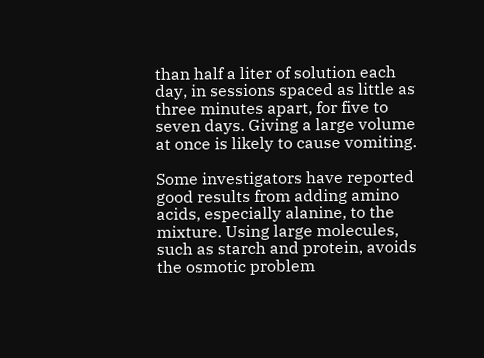than half a liter of solution each day, in sessions spaced as little as three minutes apart, for five to seven days. Giving a large volume at once is likely to cause vomiting.

Some investigators have reported good results from adding amino acids, especially alanine, to the mixture. Using large molecules, such as starch and protein, avoids the osmotic problem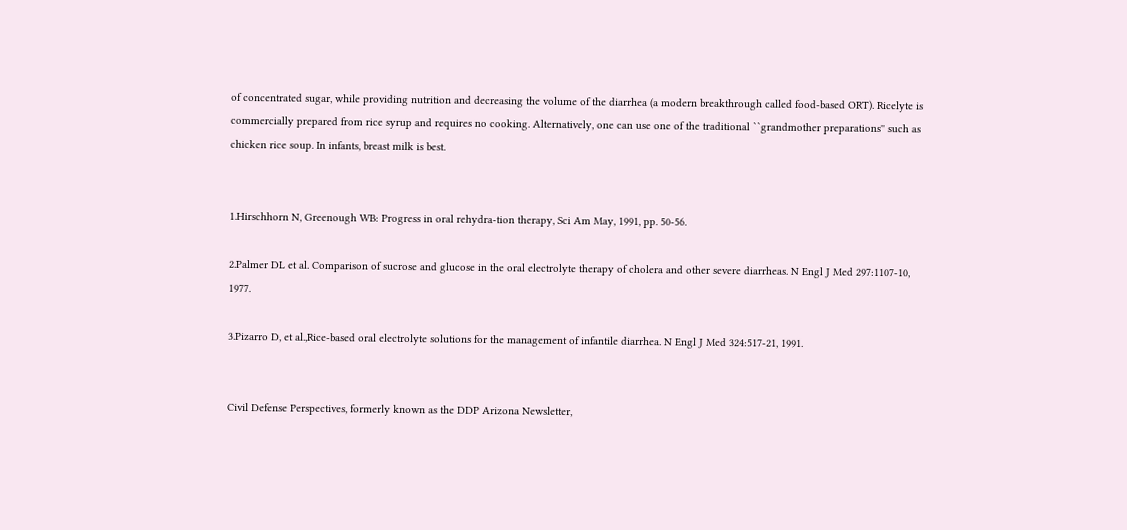of concentrated sugar, while providing nutrition and decreasing the volume of the diarrhea (a modern breakthrough called food-based ORT). Ricelyte is commercially prepared from rice syrup and requires no cooking. Alternatively, one can use one of the traditional ``grandmother preparations'' such as chicken rice soup. In infants, breast milk is best.


1.Hirschhorn N, Greenough WB: Progress in oral rehydra-tion therapy, Sci Am May, 1991, pp. 50-56.

2.Palmer DL et al. Comparison of sucrose and glucose in the oral electrolyte therapy of cholera and other severe diarrheas. N Engl J Med 297:1107-10, 1977.

3.Pizarro D, et al.,Rice-based oral electrolyte solutions for the management of infantile diarrhea. N Engl J Med 324:517-21, 1991.


Civil Defense Perspectives, formerly known as the DDP Arizona Newsletter,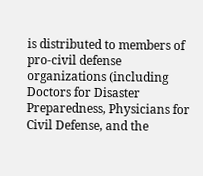is distributed to members of pro-civil defense organizations (including Doctors for Disaster Preparedness, Physicians for Civil Defense, and the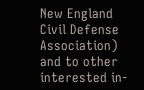New England Civil Defense Association) and to other interested in-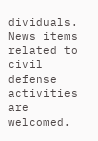dividuals. News items related to civil defense activities are welcomed.